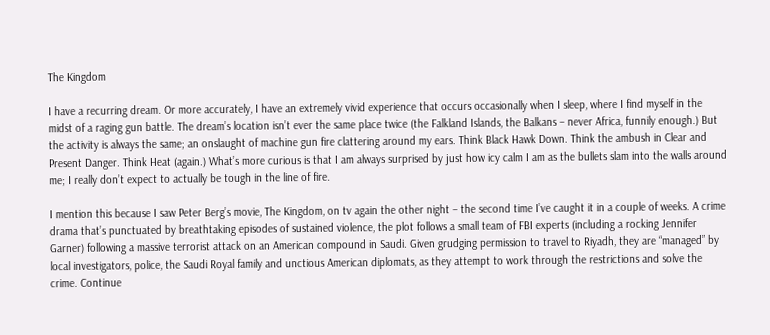The Kingdom

I have a recurring dream. Or more accurately, I have an extremely vivid experience that occurs occasionally when I sleep, where I find myself in the midst of a raging gun battle. The dream’s location isn’t ever the same place twice (the Falkland Islands, the Balkans – never Africa, funnily enough.) But the activity is always the same; an onslaught of machine gun fire clattering around my ears. Think Black Hawk Down. Think the ambush in Clear and Present Danger. Think Heat (again.) What’s more curious is that I am always surprised by just how icy calm I am as the bullets slam into the walls around me; I really don’t expect to actually be tough in the line of fire.

I mention this because I saw Peter Berg’s movie, The Kingdom, on tv again the other night – the second time I’ve caught it in a couple of weeks. A crime drama that’s punctuated by breathtaking episodes of sustained violence, the plot follows a small team of FBI experts (including a rocking Jennifer Garner) following a massive terrorist attack on an American compound in Saudi. Given grudging permission to travel to Riyadh, they are “managed” by local investigators, police, the Saudi Royal family and unctious American diplomats, as they attempt to work through the restrictions and solve the crime. Continue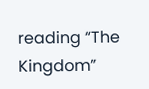reading “The Kingdom”